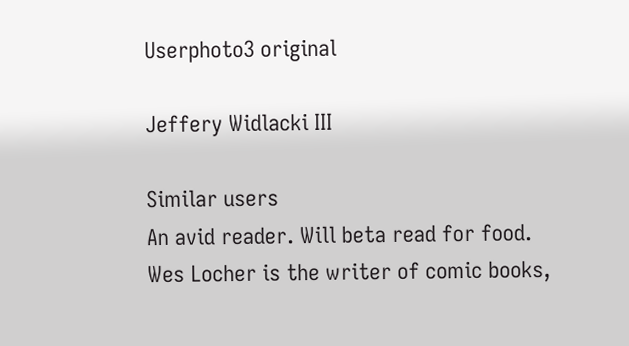Userphoto3 original

Jeffery Widlacki III

Similar users
An avid reader. Will beta read for food.
Wes Locher is the writer of comic books,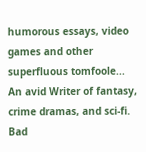humorous essays, video games and other superfluous tomfoole...
An avid Writer of fantasy, crime dramas, and sci-fi.
Bad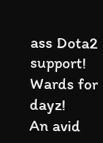ass Dota2 support! Wards for dayz!
An avid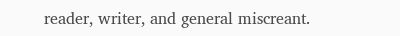reader, writer, and general miscreant.